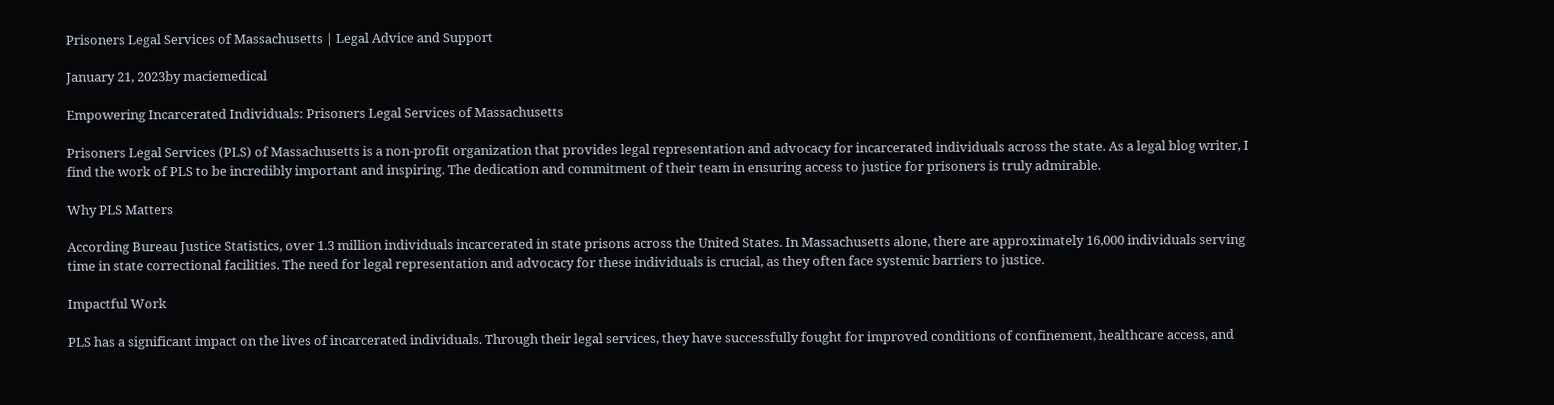Prisoners Legal Services of Massachusetts | Legal Advice and Support

January 21, 2023by maciemedical

Empowering Incarcerated Individuals: Prisoners Legal Services of Massachusetts

Prisoners Legal Services (PLS) of Massachusetts is a non-profit organization that provides legal representation and advocacy for incarcerated individuals across the state. As a legal blog writer, I find the work of PLS to be incredibly important and inspiring. The dedication and commitment of their team in ensuring access to justice for prisoners is truly admirable.

Why PLS Matters

According Bureau Justice Statistics, over 1.3 million individuals incarcerated in state prisons across the United States. In Massachusetts alone, there are approximately 16,000 individuals serving time in state correctional facilities. The need for legal representation and advocacy for these individuals is crucial, as they often face systemic barriers to justice.

Impactful Work

PLS has a significant impact on the lives of incarcerated individuals. Through their legal services, they have successfully fought for improved conditions of confinement, healthcare access, and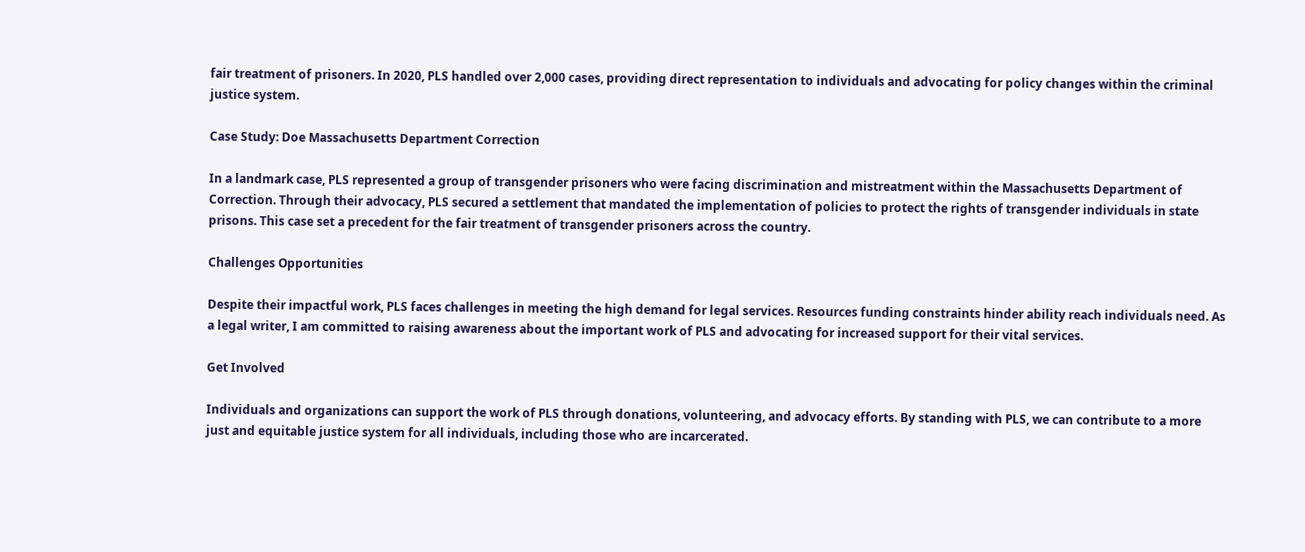fair treatment of prisoners. In 2020, PLS handled over 2,000 cases, providing direct representation to individuals and advocating for policy changes within the criminal justice system.

Case Study: Doe Massachusetts Department Correction

In a landmark case, PLS represented a group of transgender prisoners who were facing discrimination and mistreatment within the Massachusetts Department of Correction. Through their advocacy, PLS secured a settlement that mandated the implementation of policies to protect the rights of transgender individuals in state prisons. This case set a precedent for the fair treatment of transgender prisoners across the country.

Challenges Opportunities

Despite their impactful work, PLS faces challenges in meeting the high demand for legal services. Resources funding constraints hinder ability reach individuals need. As a legal writer, I am committed to raising awareness about the important work of PLS and advocating for increased support for their vital services.

Get Involved

Individuals and organizations can support the work of PLS through donations, volunteering, and advocacy efforts. By standing with PLS, we can contribute to a more just and equitable justice system for all individuals, including those who are incarcerated.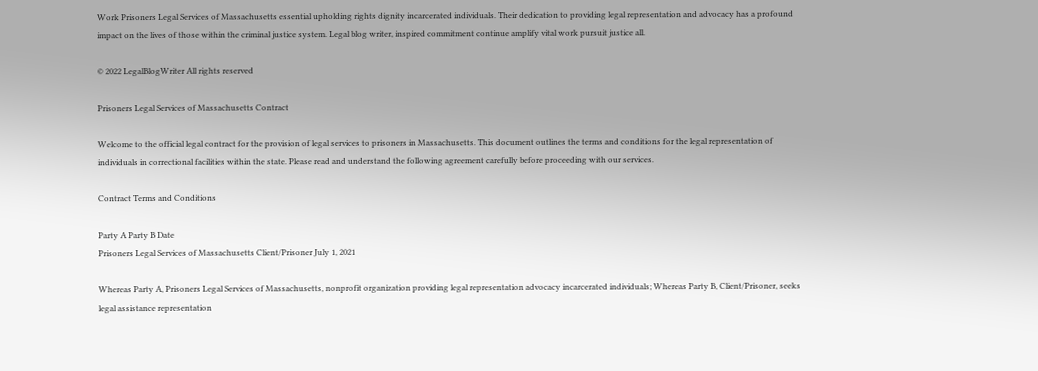Work Prisoners Legal Services of Massachusetts essential upholding rights dignity incarcerated individuals. Their dedication to providing legal representation and advocacy has a profound impact on the lives of those within the criminal justice system. Legal blog writer, inspired commitment continue amplify vital work pursuit justice all.

© 2022 LegalBlogWriter All rights reserved

Prisoners Legal Services of Massachusetts Contract

Welcome to the official legal contract for the provision of legal services to prisoners in Massachusetts. This document outlines the terms and conditions for the legal representation of individuals in correctional facilities within the state. Please read and understand the following agreement carefully before proceeding with our services.

Contract Terms and Conditions

Party A Party B Date
Prisoners Legal Services of Massachusetts Client/Prisoner July 1, 2021

Whereas Party A, Prisoners Legal Services of Massachusetts, nonprofit organization providing legal representation advocacy incarcerated individuals; Whereas Party B, Client/Prisoner, seeks legal assistance representation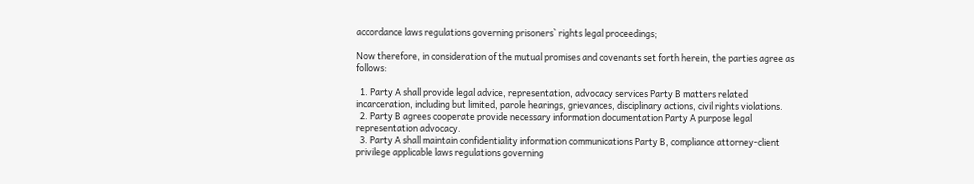accordance laws regulations governing prisoners` rights legal proceedings;

Now therefore, in consideration of the mutual promises and covenants set forth herein, the parties agree as follows:

  1. Party A shall provide legal advice, representation, advocacy services Party B matters related incarceration, including but limited, parole hearings, grievances, disciplinary actions, civil rights violations.
  2. Party B agrees cooperate provide necessary information documentation Party A purpose legal representation advocacy.
  3. Party A shall maintain confidentiality information communications Party B, compliance attorney-client privilege applicable laws regulations governing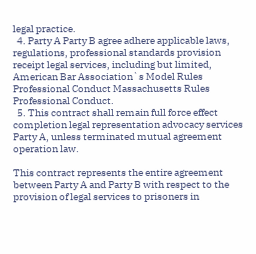legal practice.
  4. Party A Party B agree adhere applicable laws, regulations, professional standards provision receipt legal services, including but limited, American Bar Association`s Model Rules Professional Conduct Massachusetts Rules Professional Conduct.
  5. This contract shall remain full force effect completion legal representation advocacy services Party A, unless terminated mutual agreement operation law.

This contract represents the entire agreement between Party A and Party B with respect to the provision of legal services to prisoners in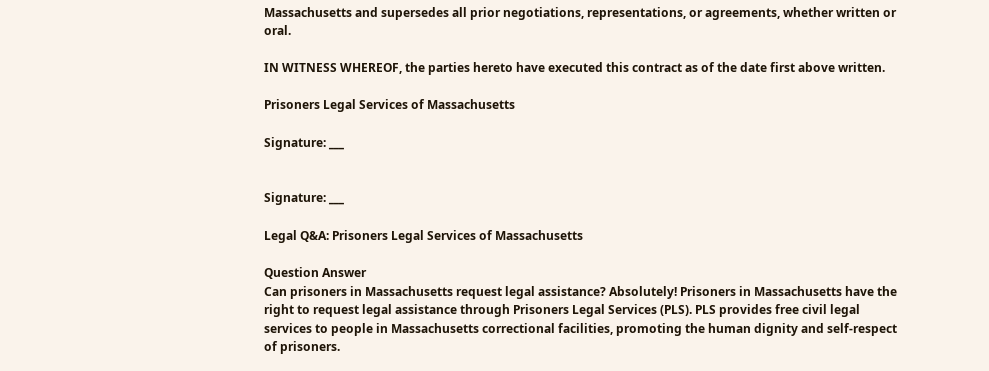Massachusetts and supersedes all prior negotiations, representations, or agreements, whether written or oral.

IN WITNESS WHEREOF, the parties hereto have executed this contract as of the date first above written.

Prisoners Legal Services of Massachusetts

Signature: ___


Signature: ___

Legal Q&A: Prisoners Legal Services of Massachusetts

Question Answer
Can prisoners in Massachusetts request legal assistance? Absolutely! Prisoners in Massachusetts have the right to request legal assistance through Prisoners Legal Services (PLS). PLS provides free civil legal services to people in Massachusetts correctional facilities, promoting the human dignity and self-respect of prisoners.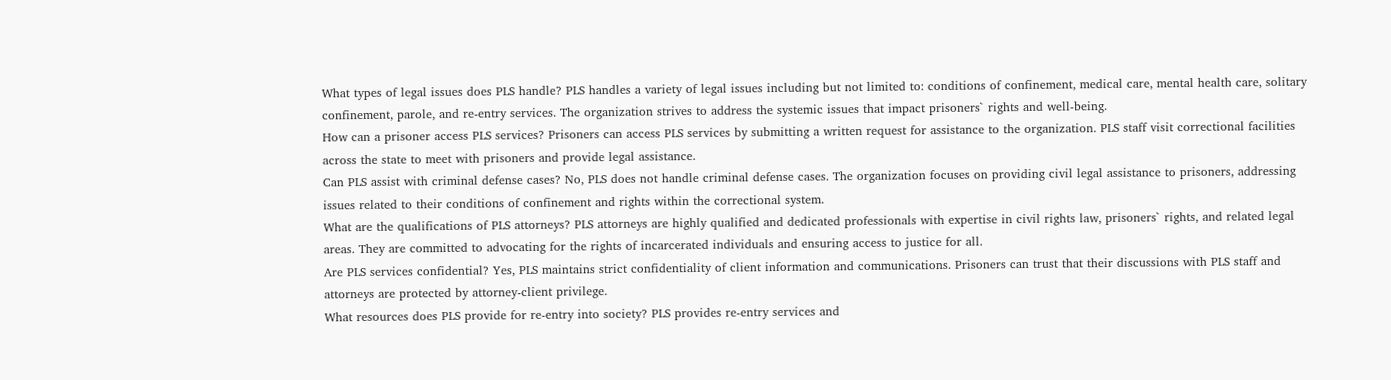What types of legal issues does PLS handle? PLS handles a variety of legal issues including but not limited to: conditions of confinement, medical care, mental health care, solitary confinement, parole, and re-entry services. The organization strives to address the systemic issues that impact prisoners` rights and well-being.
How can a prisoner access PLS services? Prisoners can access PLS services by submitting a written request for assistance to the organization. PLS staff visit correctional facilities across the state to meet with prisoners and provide legal assistance.
Can PLS assist with criminal defense cases? No, PLS does not handle criminal defense cases. The organization focuses on providing civil legal assistance to prisoners, addressing issues related to their conditions of confinement and rights within the correctional system.
What are the qualifications of PLS attorneys? PLS attorneys are highly qualified and dedicated professionals with expertise in civil rights law, prisoners` rights, and related legal areas. They are committed to advocating for the rights of incarcerated individuals and ensuring access to justice for all.
Are PLS services confidential? Yes, PLS maintains strict confidentiality of client information and communications. Prisoners can trust that their discussions with PLS staff and attorneys are protected by attorney-client privilege.
What resources does PLS provide for re-entry into society? PLS provides re-entry services and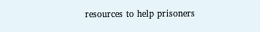resources to help prisoners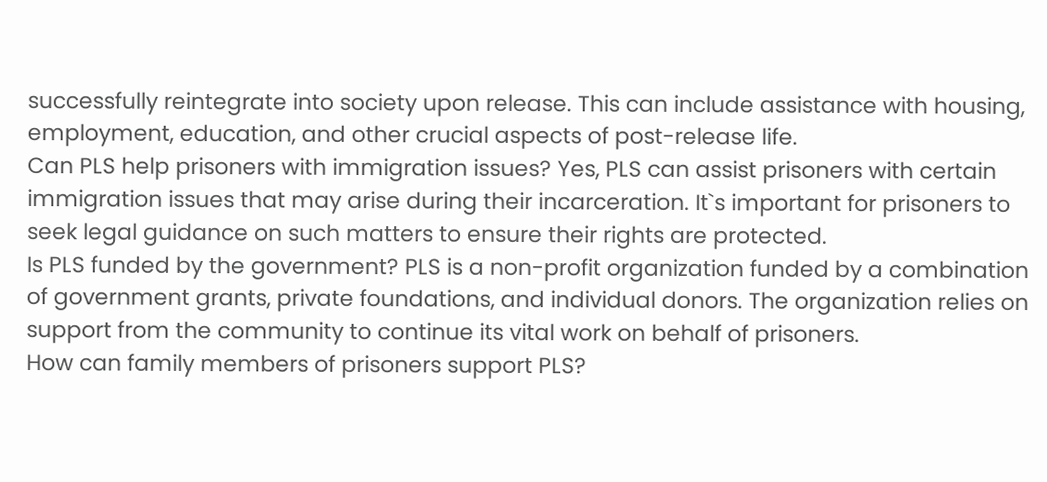successfully reintegrate into society upon release. This can include assistance with housing, employment, education, and other crucial aspects of post-release life.
Can PLS help prisoners with immigration issues? Yes, PLS can assist prisoners with certain immigration issues that may arise during their incarceration. It`s important for prisoners to seek legal guidance on such matters to ensure their rights are protected.
Is PLS funded by the government? PLS is a non-profit organization funded by a combination of government grants, private foundations, and individual donors. The organization relies on support from the community to continue its vital work on behalf of prisoners.
How can family members of prisoners support PLS?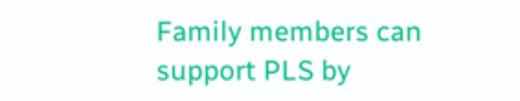Family members can support PLS by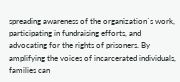spreading awareness of the organization`s work, participating in fundraising efforts, and advocating for the rights of prisoners. By amplifying the voices of incarcerated individuals, families can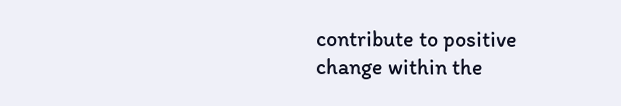contribute to positive change within the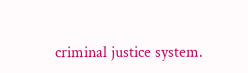criminal justice system.